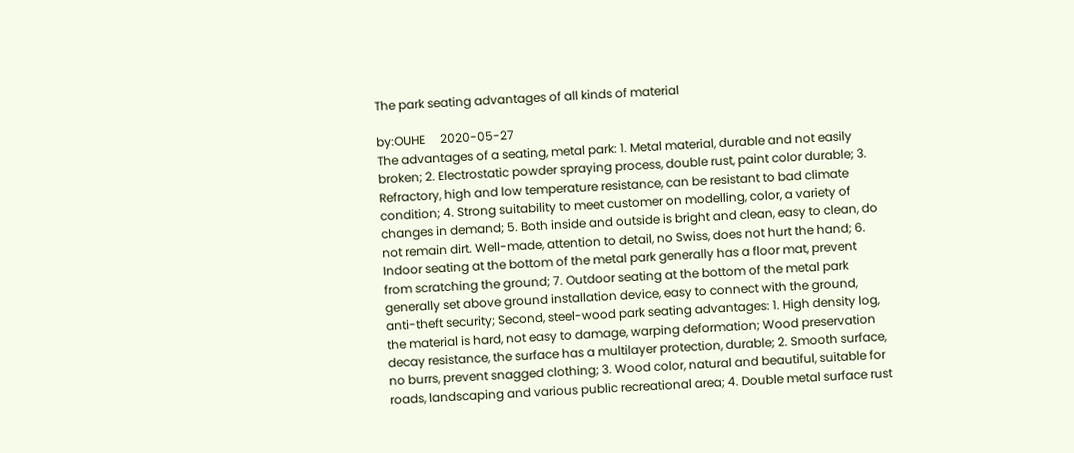The park seating advantages of all kinds of material

by:OUHE     2020-05-27
The advantages of a seating, metal park: 1. Metal material, durable and not easily broken; 2. Electrostatic powder spraying process, double rust, paint color durable; 3. Refractory, high and low temperature resistance, can be resistant to bad climate condition; 4. Strong suitability to meet customer on modelling, color, a variety of changes in demand; 5. Both inside and outside is bright and clean, easy to clean, do not remain dirt. Well-made, attention to detail, no Swiss, does not hurt the hand; 6. Indoor seating at the bottom of the metal park generally has a floor mat, prevent from scratching the ground; 7. Outdoor seating at the bottom of the metal park generally set above ground installation device, easy to connect with the ground, anti-theft security; Second, steel-wood park seating advantages: 1. High density log, the material is hard, not easy to damage, warping deformation; Wood preservation decay resistance, the surface has a multilayer protection, durable; 2. Smooth surface, no burrs, prevent snagged clothing; 3. Wood color, natural and beautiful, suitable for roads, landscaping and various public recreational area; 4. Double metal surface rust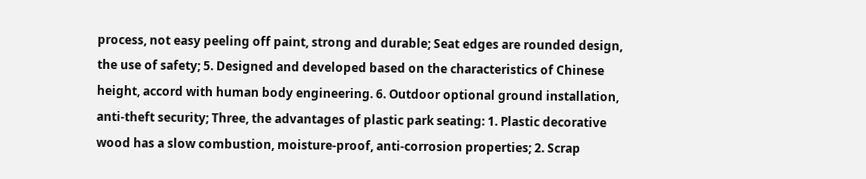process, not easy peeling off paint, strong and durable; Seat edges are rounded design, the use of safety; 5. Designed and developed based on the characteristics of Chinese height, accord with human body engineering. 6. Outdoor optional ground installation, anti-theft security; Three, the advantages of plastic park seating: 1. Plastic decorative wood has a slow combustion, moisture-proof, anti-corrosion properties; 2. Scrap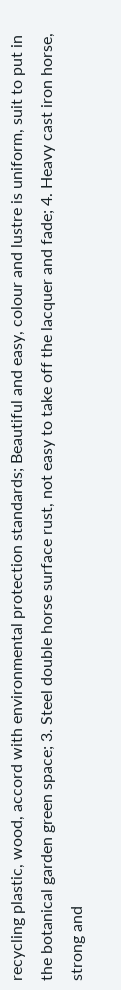recycling plastic, wood, accord with environmental protection standards; Beautiful and easy, colour and lustre is uniform, suit to put in the botanical garden green space; 3. Steel double horse surface rust, not easy to take off the lacquer and fade; 4. Heavy cast iron horse, strong and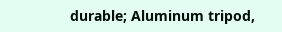durable; Aluminum tripod,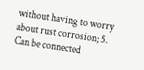without having to worry about rust corrosion; 5. Can be connected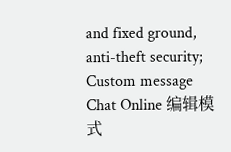and fixed ground, anti-theft security;
Custom message
Chat Online 编辑模式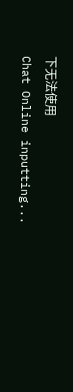下无法使用
Chat Online inputting...